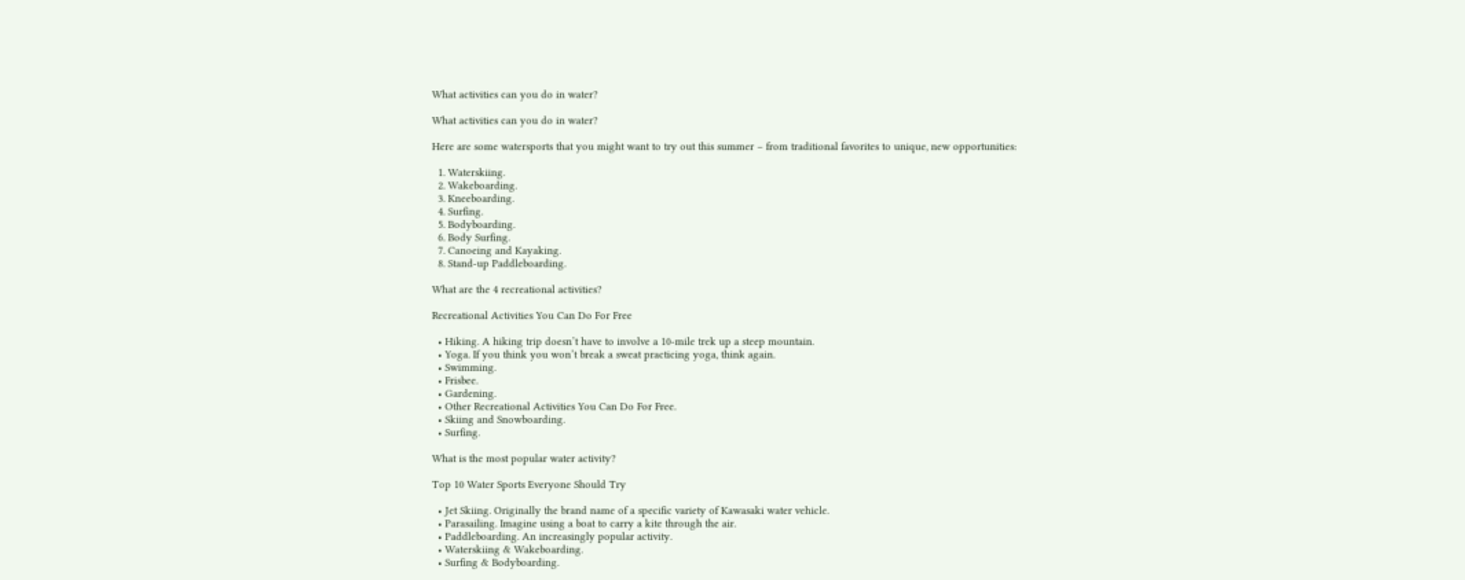What activities can you do in water?

What activities can you do in water?

Here are some watersports that you might want to try out this summer – from traditional favorites to unique, new opportunities:

  1. Waterskiing.
  2. Wakeboarding.
  3. Kneeboarding.
  4. Surfing.
  5. Bodyboarding.
  6. Body Surfing.
  7. Canoeing and Kayaking.
  8. Stand-up Paddleboarding.

What are the 4 recreational activities?

Recreational Activities You Can Do For Free

  • Hiking. A hiking trip doesn’t have to involve a 10-mile trek up a steep mountain.
  • Yoga. If you think you won’t break a sweat practicing yoga, think again.
  • Swimming.
  • Frisbee.
  • Gardening.
  • Other Recreational Activities You Can Do For Free.
  • Skiing and Snowboarding.
  • Surfing.

What is the most popular water activity?

Top 10 Water Sports Everyone Should Try

  • Jet Skiing. Originally the brand name of a specific variety of Kawasaki water vehicle.
  • Parasailing. Imagine using a boat to carry a kite through the air.
  • Paddleboarding. An increasingly popular activity.
  • Waterskiing & Wakeboarding.
  • Surfing & Bodyboarding.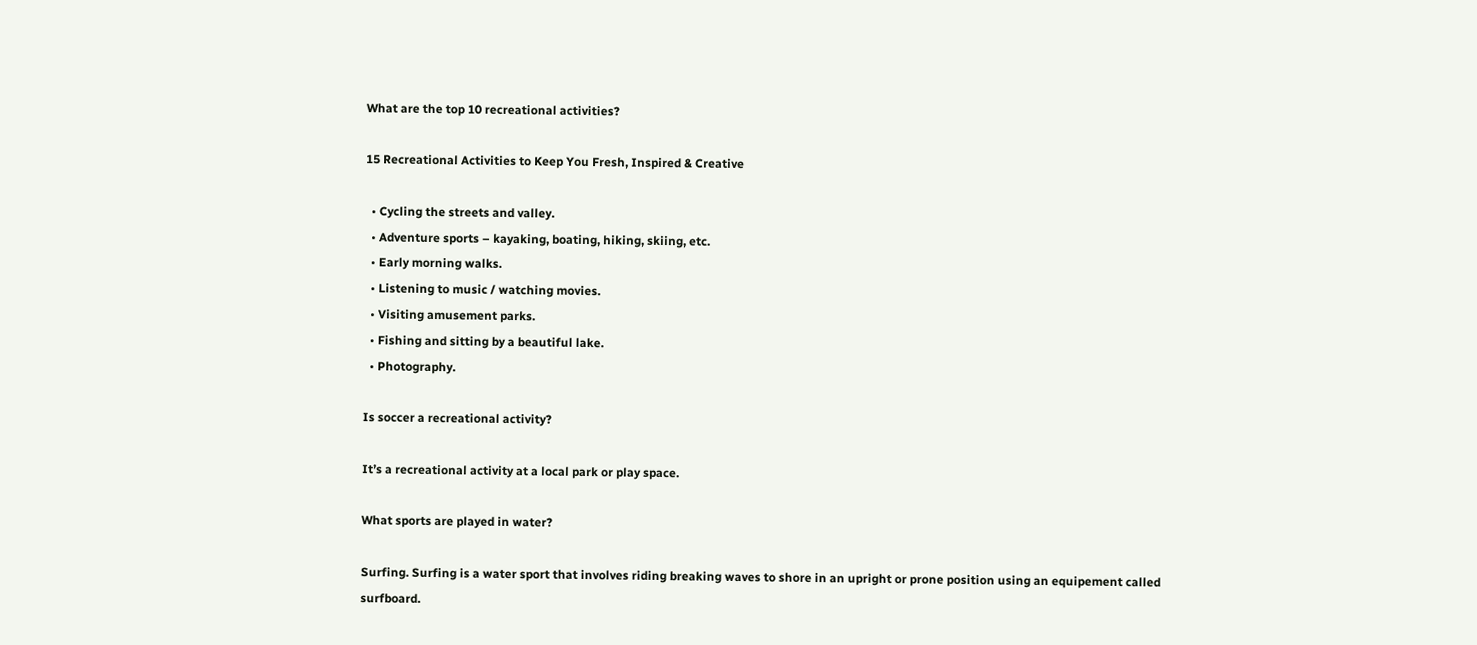What are the top 10 recreational activities?

15 Recreational Activities to Keep You Fresh, Inspired & Creative

  • Cycling the streets and valley.
  • Adventure sports – kayaking, boating, hiking, skiing, etc.
  • Early morning walks.
  • Listening to music / watching movies.
  • Visiting amusement parks.
  • Fishing and sitting by a beautiful lake.
  • Photography.

Is soccer a recreational activity?

It’s a recreational activity at a local park or play space.

What sports are played in water?

Surfing. Surfing is a water sport that involves riding breaking waves to shore in an upright or prone position using an equipement called surfboard.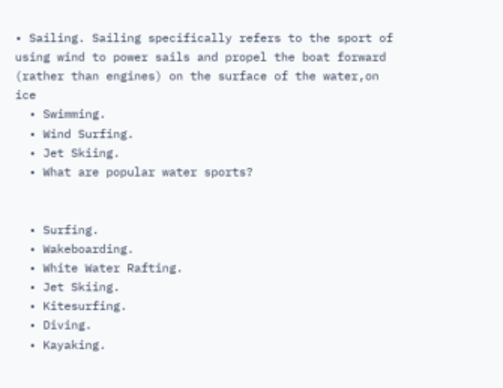• Sailing. Sailing specifically refers to the sport of using wind to power sails and propel the boat forward (rather than engines) on the surface of the water,on ice
  • Swimming.
  • Wind Surfing.
  • Jet Skiing.
  • What are popular water sports?


  • Surfing.
  • Wakeboarding.
  • White Water Rafting.
  • Jet Skiing.
  • Kitesurfing.
  • Diving.
  • Kayaking.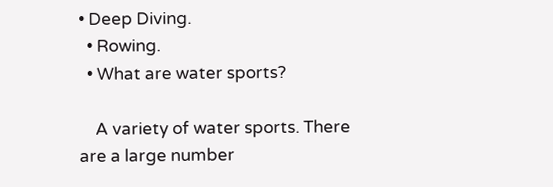• Deep Diving.
  • Rowing.
  • What are water sports?

    A variety of water sports. There are a large number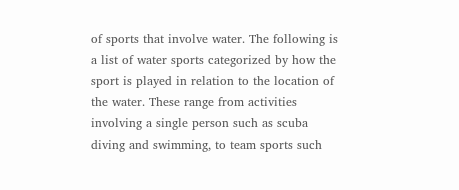of sports that involve water. The following is a list of water sports categorized by how the sport is played in relation to the location of the water. These range from activities involving a single person such as scuba diving and swimming, to team sports such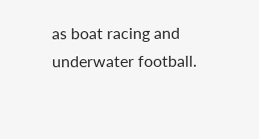as boat racing and underwater football.